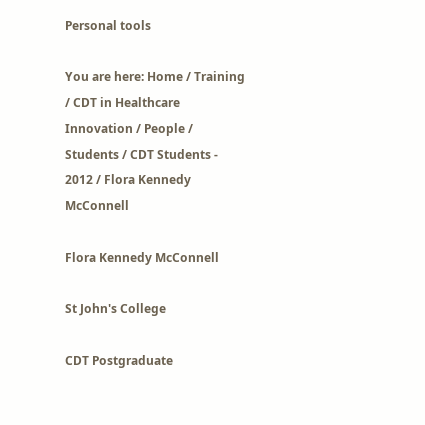Personal tools

You are here: Home / Training / CDT in Healthcare Innovation / People / Students / CDT Students - 2012 / Flora Kennedy McConnell

Flora Kennedy McConnell

St John's College

CDT Postgraduate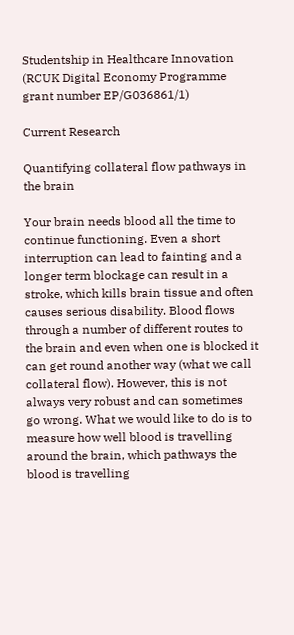Studentship in Healthcare Innovation (RCUK Digital Economy Programme grant number EP/G036861/1)

Current Research

Quantifying collateral flow pathways in the brain

Your brain needs blood all the time to continue functioning. Even a short interruption can lead to fainting and a longer term blockage can result in a stroke, which kills brain tissue and often causes serious disability. Blood flows through a number of different routes to the brain and even when one is blocked it can get round another way (what we call collateral flow). However, this is not always very robust and can sometimes go wrong. What we would like to do is to measure how well blood is travelling around the brain, which pathways the blood is travelling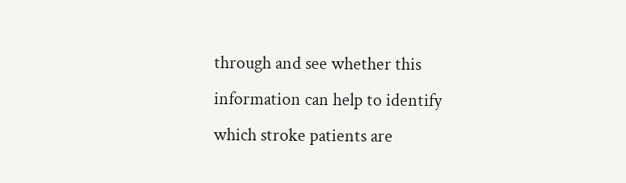through and see whether this information can help to identify which stroke patients are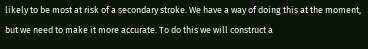likely to be most at risk of a secondary stroke. We have a way of doing this at the moment, but we need to make it more accurate. To do this we will construct a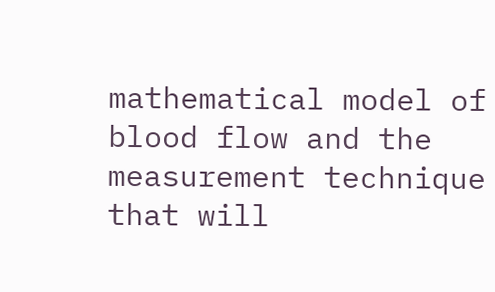mathematical model of blood flow and the measurement technique that will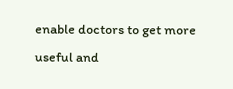enable doctors to get more useful and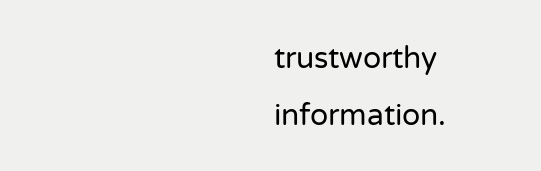trustworthy information.